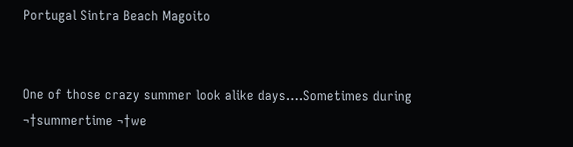Portugal Sintra Beach Magoito


One of those crazy summer look alike days….Sometimes during ¬†summertime ¬†we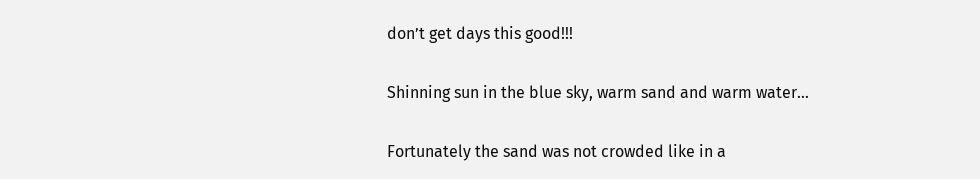don’t get days this good!!!

Shinning sun in the blue sky, warm sand and warm water…

Fortunately the sand was not crowded like in a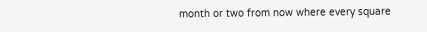month or two from now where every square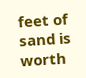feet of sand is worth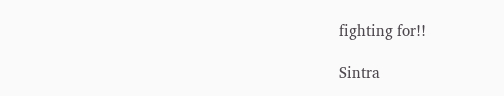fighting for!!

Sintra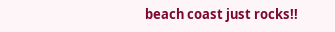beach coast just rocks!!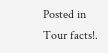Posted in Tour facts!.